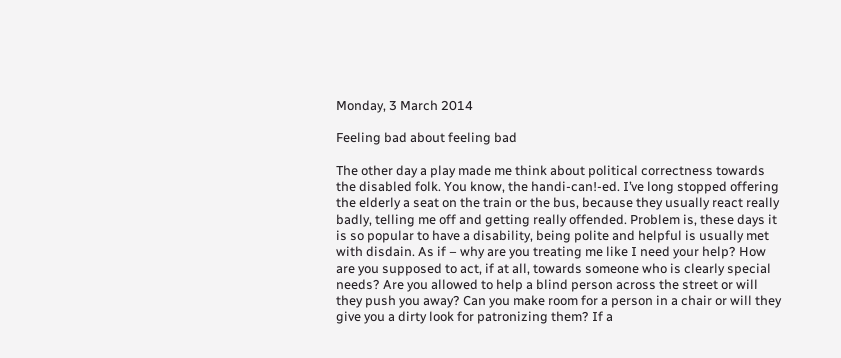Monday, 3 March 2014

Feeling bad about feeling bad

The other day a play made me think about political correctness towards the disabled folk. You know, the handi-can!-ed. I’ve long stopped offering the elderly a seat on the train or the bus, because they usually react really badly, telling me off and getting really offended. Problem is, these days it is so popular to have a disability, being polite and helpful is usually met with disdain. As if – why are you treating me like I need your help? How are you supposed to act, if at all, towards someone who is clearly special needs? Are you allowed to help a blind person across the street or will they push you away? Can you make room for a person in a chair or will they give you a dirty look for patronizing them? If a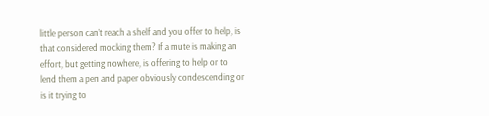little person can’t reach a shelf and you offer to help, is that considered mocking them? If a mute is making an effort, but getting nowhere, is offering to help or to lend them a pen and paper obviously condescending or is it trying to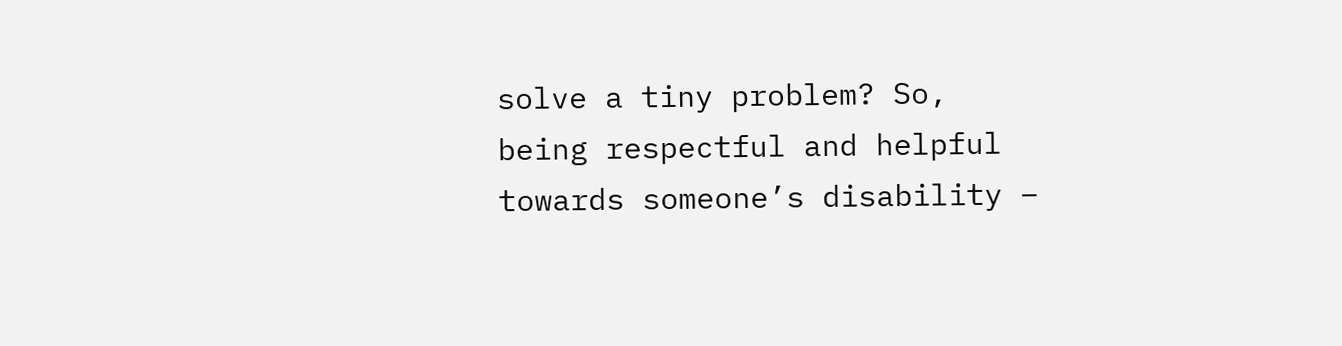solve a tiny problem? So, being respectful and helpful towards someone’s disability –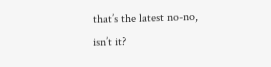that’s the latest no-no, isn’t it?